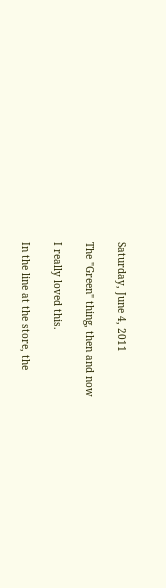Saturday, June 4, 2011

The "Green" thing, then and now

I really loved this.

In the line at the store, the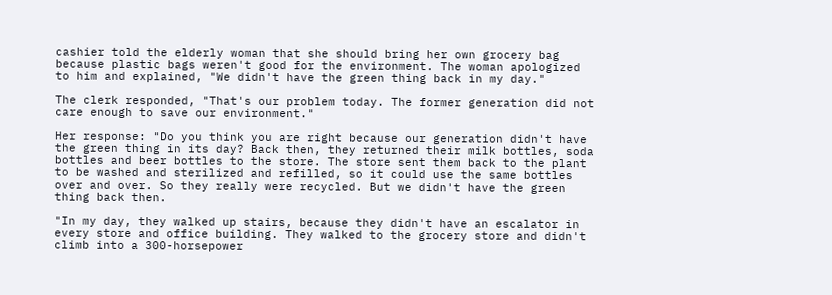cashier told the elderly woman that she should bring her own grocery bag because plastic bags weren't good for the environment. The woman apologized to him and explained, "We didn't have the green thing back in my day."

The clerk responded, "That's our problem today. The former generation did not care enough to save our environment."

Her response: "Do you think you are right because our generation didn't have the green thing in its day? Back then, they returned their milk bottles, soda bottles and beer bottles to the store. The store sent them back to the plant to be washed and sterilized and refilled, so it could use the same bottles over and over. So they really were recycled. But we didn't have the green thing back then.

"In my day, they walked up stairs, because they didn't have an escalator in every store and office building. They walked to the grocery store and didn't climb into a 300-horsepower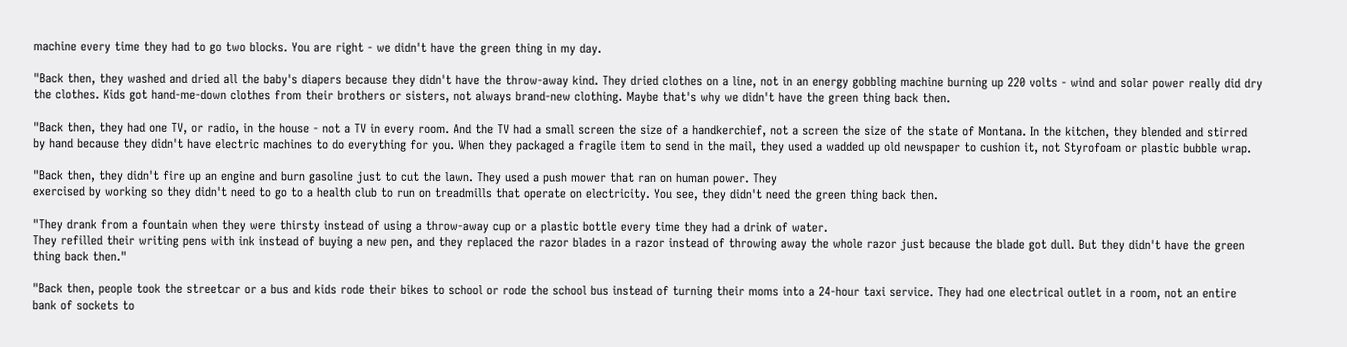machine every time they had to go two blocks. You are right - we didn't have the green thing in my day.

"Back then, they washed and dried all the baby's diapers because they didn't have the throw-away kind. They dried clothes on a line, not in an energy gobbling machine burning up 220 volts - wind and solar power really did dry the clothes. Kids got hand-me-down clothes from their brothers or sisters, not always brand-new clothing. Maybe that's why we didn't have the green thing back then.

"Back then, they had one TV, or radio, in the house - not a TV in every room. And the TV had a small screen the size of a handkerchief, not a screen the size of the state of Montana. In the kitchen, they blended and stirred by hand because they didn't have electric machines to do everything for you. When they packaged a fragile item to send in the mail, they used a wadded up old newspaper to cushion it, not Styrofoam or plastic bubble wrap.

"Back then, they didn't fire up an engine and burn gasoline just to cut the lawn. They used a push mower that ran on human power. They
exercised by working so they didn't need to go to a health club to run on treadmills that operate on electricity. You see, they didn't need the green thing back then.

"They drank from a fountain when they were thirsty instead of using a throw-away cup or a plastic bottle every time they had a drink of water.
They refilled their writing pens with ink instead of buying a new pen, and they replaced the razor blades in a razor instead of throwing away the whole razor just because the blade got dull. But they didn't have the green thing back then."

"Back then, people took the streetcar or a bus and kids rode their bikes to school or rode the school bus instead of turning their moms into a 24-hour taxi service. They had one electrical outlet in a room, not an entire bank of sockets to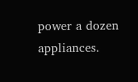power a dozen appliances.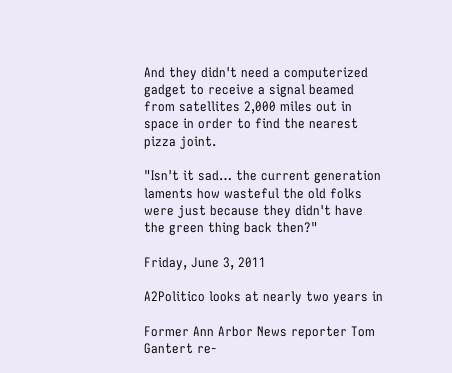And they didn't need a computerized gadget to receive a signal beamed from satellites 2,000 miles out in space in order to find the nearest pizza joint.

"Isn't it sad… the current generation laments how wasteful the old folks were just because they didn't have the green thing back then?"

Friday, June 3, 2011

A2Politico looks at nearly two years in

Former Ann Arbor News reporter Tom Gantert re-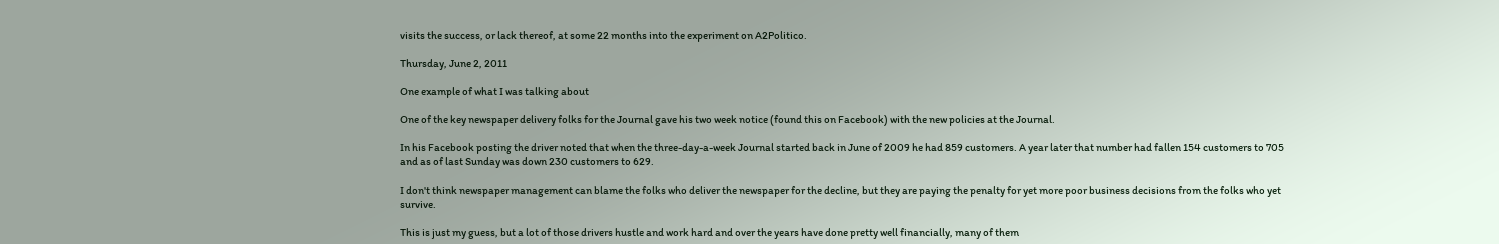visits the success, or lack thereof, at some 22 months into the experiment on A2Politico.

Thursday, June 2, 2011

One example of what I was talking about

One of the key newspaper delivery folks for the Journal gave his two week notice (found this on Facebook) with the new policies at the Journal.

In his Facebook posting the driver noted that when the three-day-a-week Journal started back in June of 2009 he had 859 customers. A year later that number had fallen 154 customers to 705 and as of last Sunday was down 230 customers to 629.

I don't think newspaper management can blame the folks who deliver the newspaper for the decline, but they are paying the penalty for yet more poor business decisions from the folks who yet survive.

This is just my guess, but a lot of those drivers hustle and work hard and over the years have done pretty well financially, many of them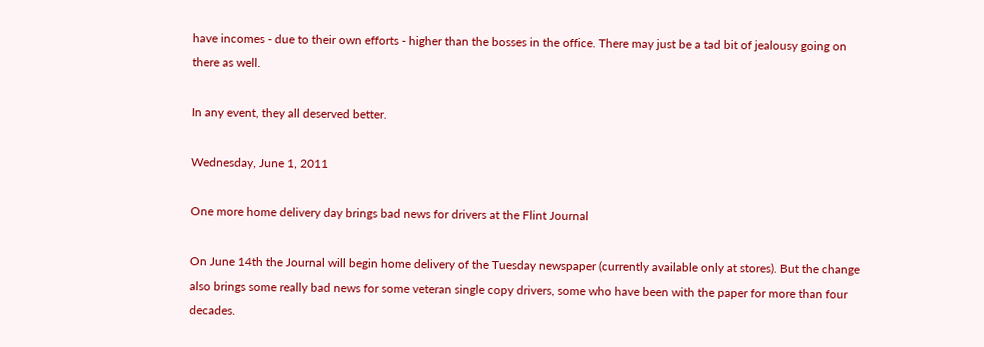have incomes - due to their own efforts - higher than the bosses in the office. There may just be a tad bit of jealousy going on there as well.

In any event, they all deserved better.

Wednesday, June 1, 2011

One more home delivery day brings bad news for drivers at the Flint Journal

On June 14th the Journal will begin home delivery of the Tuesday newspaper (currently available only at stores). But the change also brings some really bad news for some veteran single copy drivers, some who have been with the paper for more than four decades.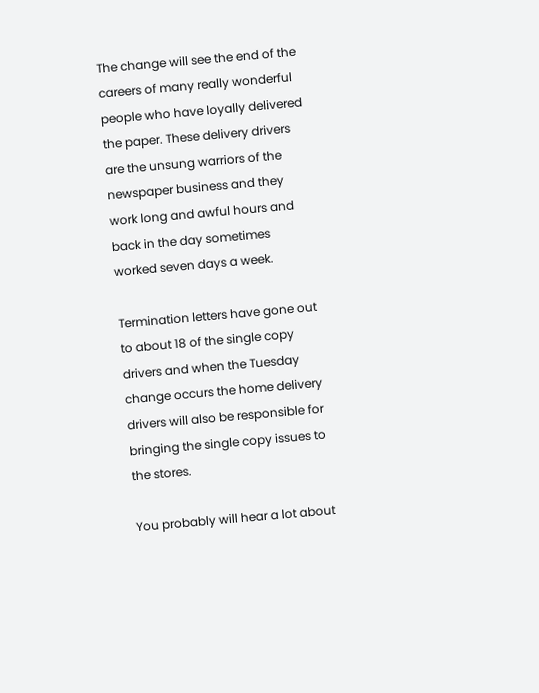The change will see the end of the careers of many really wonderful people who have loyally delivered the paper. These delivery drivers are the unsung warriors of the newspaper business and they work long and awful hours and back in the day sometimes worked seven days a week.

Termination letters have gone out to about 18 of the single copy drivers and when the Tuesday change occurs the home delivery drivers will also be responsible for bringing the single copy issues to the stores.

You probably will hear a lot about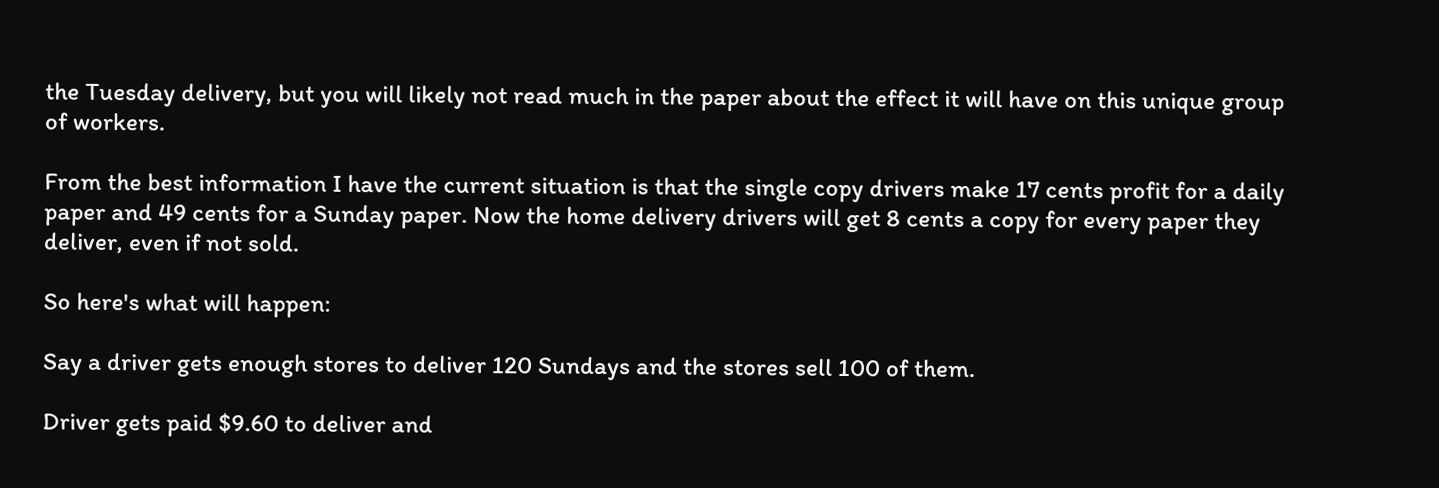the Tuesday delivery, but you will likely not read much in the paper about the effect it will have on this unique group of workers.

From the best information I have the current situation is that the single copy drivers make 17 cents profit for a daily paper and 49 cents for a Sunday paper. Now the home delivery drivers will get 8 cents a copy for every paper they deliver, even if not sold.

So here's what will happen:

Say a driver gets enough stores to deliver 120 Sundays and the stores sell 100 of them.

Driver gets paid $9.60 to deliver and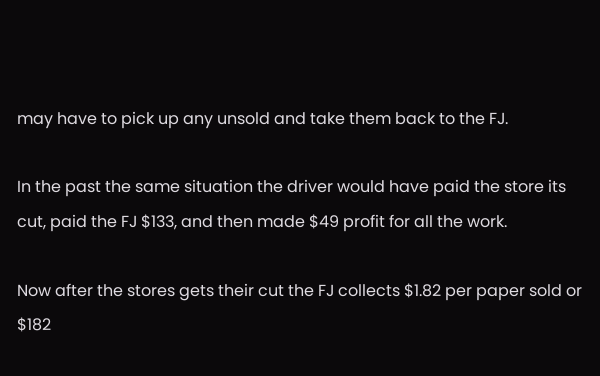may have to pick up any unsold and take them back to the FJ.

In the past the same situation the driver would have paid the store its cut, paid the FJ $133, and then made $49 profit for all the work.

Now after the stores gets their cut the FJ collects $1.82 per paper sold or $182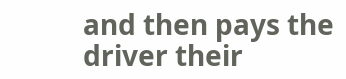and then pays the driver their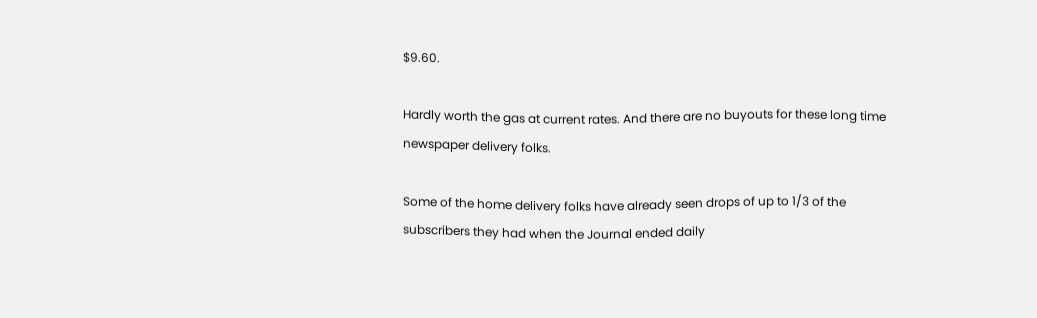$9.60.

Hardly worth the gas at current rates. And there are no buyouts for these long time newspaper delivery folks.

Some of the home delivery folks have already seen drops of up to 1/3 of the subscribers they had when the Journal ended daily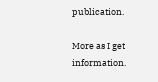publication.

More as I get information.